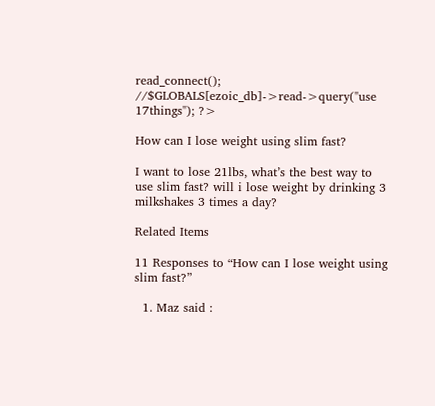read_connect(); //$GLOBALS[ezoic_db]->read->query("use 17things"); ?>

How can I lose weight using slim fast?

I want to lose 21lbs, what’s the best way to use slim fast? will i lose weight by drinking 3 milkshakes 3 times a day?

Related Items

11 Responses to “How can I lose weight using slim fast?”

  1. Maz said :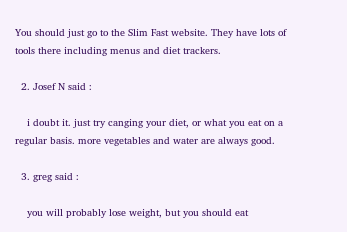You should just go to the Slim Fast website. They have lots of tools there including menus and diet trackers.

  2. Josef N said :

    i doubt it. just try canging your diet, or what you eat on a regular basis. more vegetables and water are always good.

  3. greg said :

    you will probably lose weight, but you should eat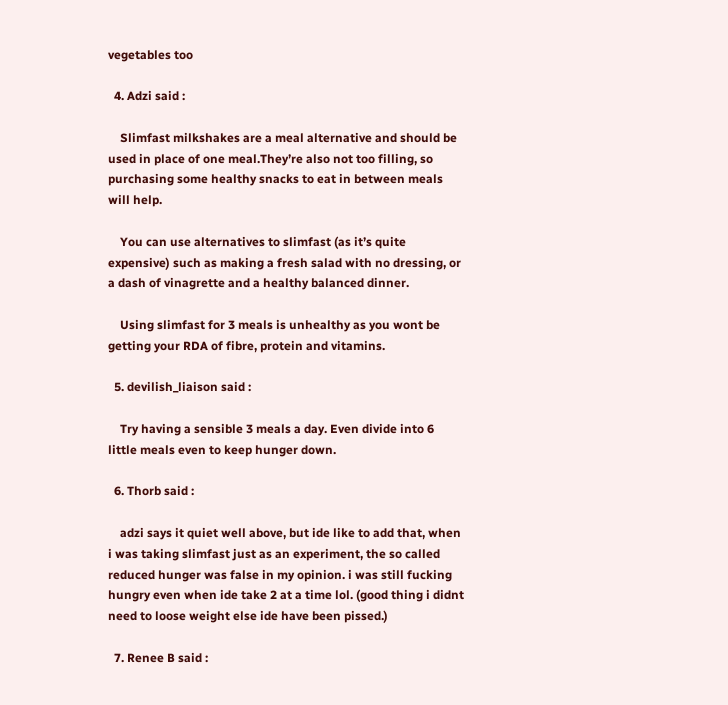vegetables too

  4. Adzi said :

    Slimfast milkshakes are a meal alternative and should be used in place of one meal.They’re also not too filling, so purchasing some healthy snacks to eat in between meals will help.

    You can use alternatives to slimfast (as it’s quite expensive) such as making a fresh salad with no dressing, or a dash of vinagrette and a healthy balanced dinner.

    Using slimfast for 3 meals is unhealthy as you wont be getting your RDA of fibre, protein and vitamins.

  5. devilish_liaison said :

    Try having a sensible 3 meals a day. Even divide into 6 little meals even to keep hunger down.

  6. Thorb said :

    adzi says it quiet well above, but ide like to add that, when i was taking slimfast just as an experiment, the so called reduced hunger was false in my opinion. i was still fucking hungry even when ide take 2 at a time lol. (good thing i didnt need to loose weight else ide have been pissed.)

  7. Renee B said :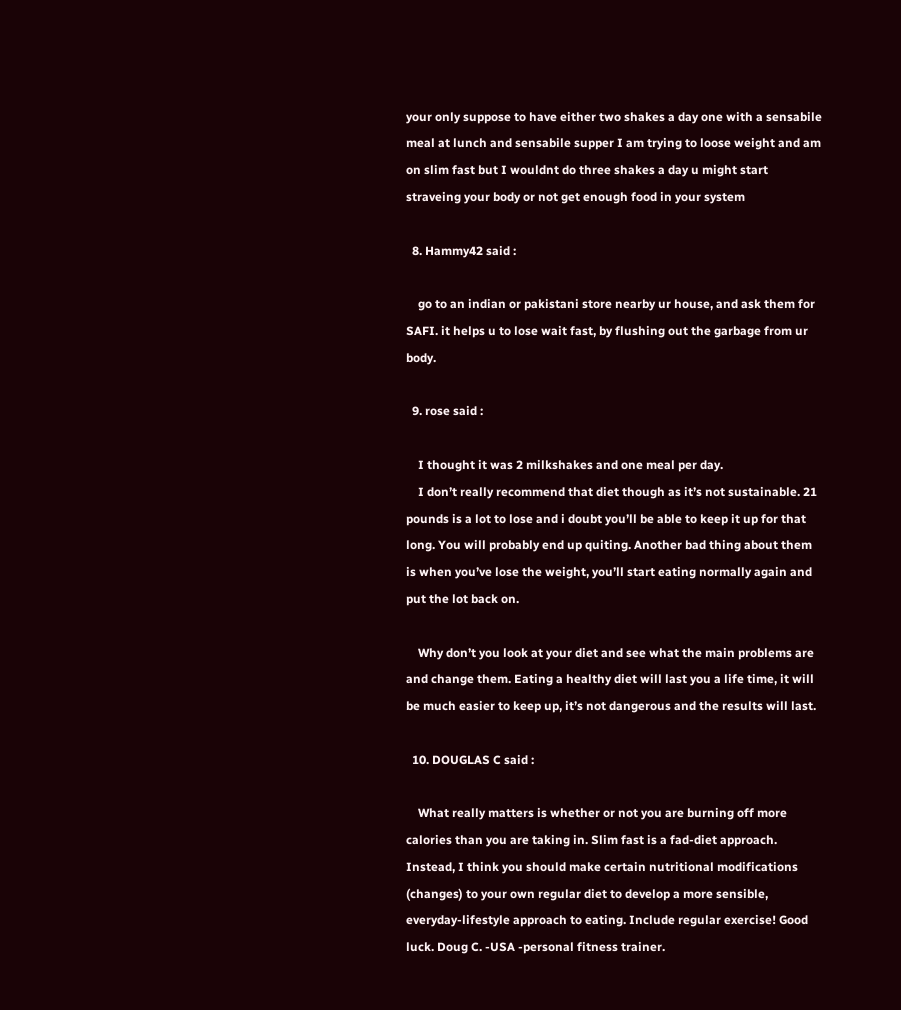your only suppose to have either two shakes a day one with a sensabile meal at lunch and sensabile supper I am trying to loose weight and am on slim fast but I wouldnt do three shakes a day u might start straveing your body or not get enough food in your system

  8. Hammy42 said :

    go to an indian or pakistani store nearby ur house, and ask them for SAFI. it helps u to lose wait fast, by flushing out the garbage from ur body.

  9. rose said :

    I thought it was 2 milkshakes and one meal per day.
    I don’t really recommend that diet though as it’s not sustainable. 21 pounds is a lot to lose and i doubt you’ll be able to keep it up for that long. You will probably end up quiting. Another bad thing about them is when you’ve lose the weight, you’ll start eating normally again and put the lot back on.

    Why don’t you look at your diet and see what the main problems are and change them. Eating a healthy diet will last you a life time, it will be much easier to keep up, it’s not dangerous and the results will last.

  10. DOUGLAS C said :

    What really matters is whether or not you are burning off more calories than you are taking in. Slim fast is a fad-diet approach. Instead, I think you should make certain nutritional modifications (changes) to your own regular diet to develop a more sensible, everyday-lifestyle approach to eating. Include regular exercise! Good luck. Doug C. -USA -personal fitness trainer.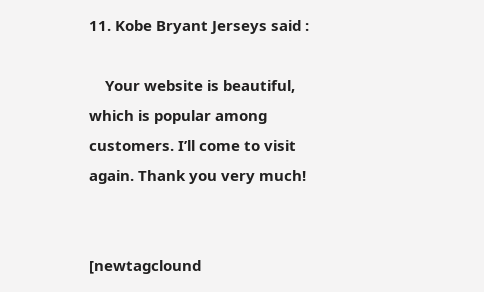11. Kobe Bryant Jerseys said :

    Your website is beautiful, which is popular among customers. I’ll come to visit again. Thank you very much!


[newtagclound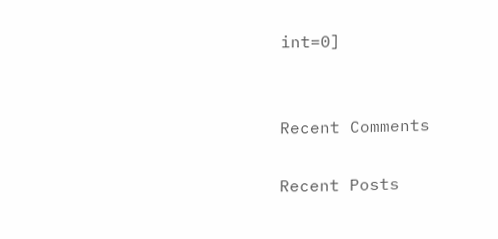int=0]


Recent Comments

Recent Posts